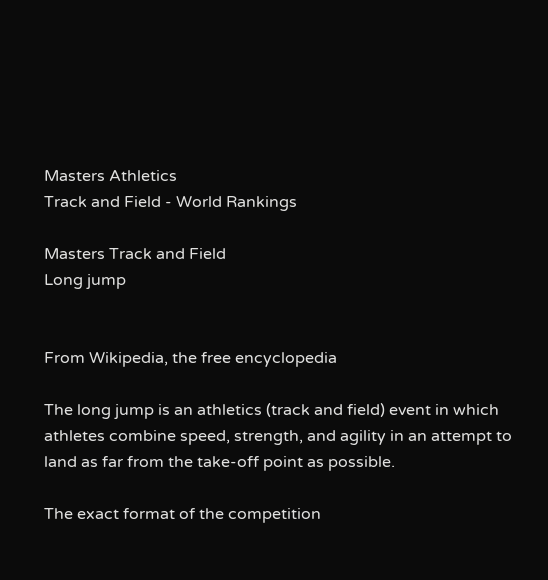Masters Athletics
Track and Field - World Rankings

Masters Track and Field
Long jump


From Wikipedia, the free encyclopedia

The long jump is an athletics (track and field) event in which athletes combine speed, strength, and agility in an attempt to land as far from the take-off point as possible.

The exact format of the competition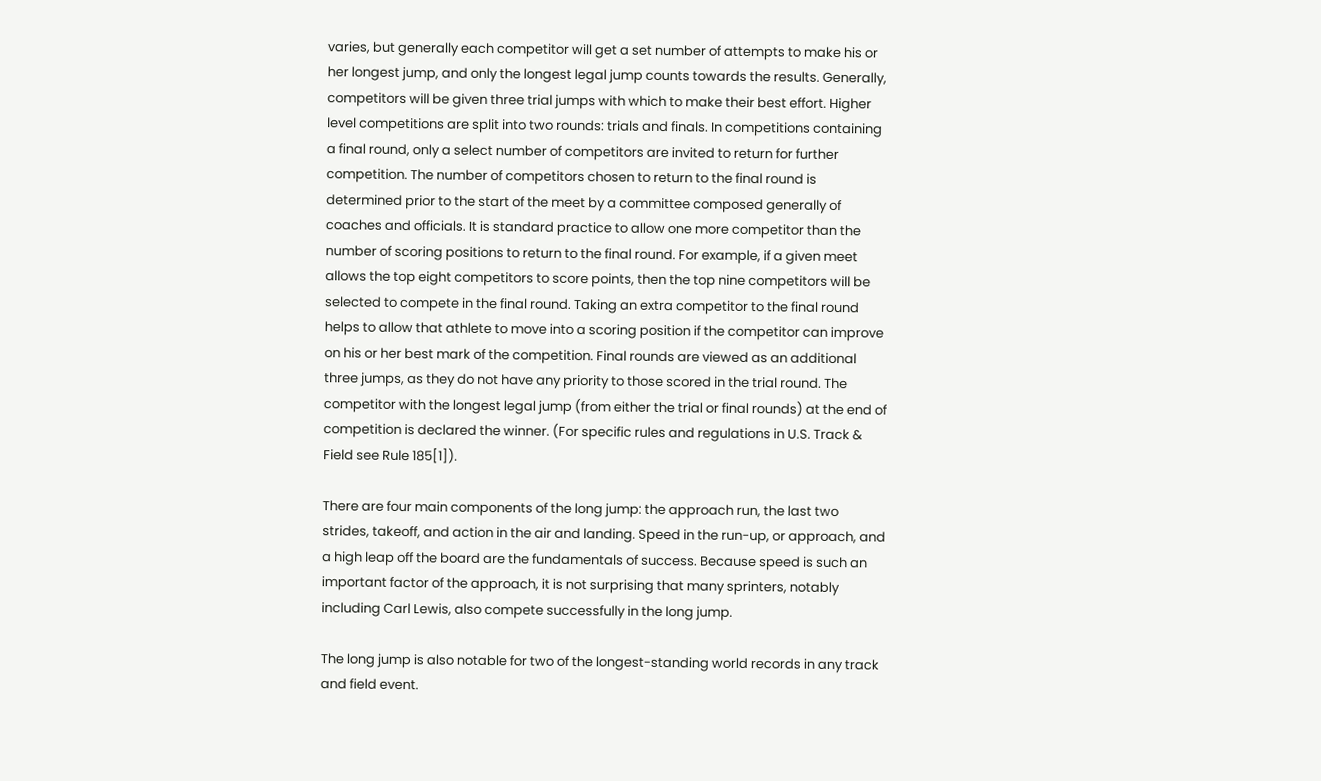varies, but generally each competitor will get a set number of attempts to make his or her longest jump, and only the longest legal jump counts towards the results. Generally, competitors will be given three trial jumps with which to make their best effort. Higher level competitions are split into two rounds: trials and finals. In competitions containing a final round, only a select number of competitors are invited to return for further competition. The number of competitors chosen to return to the final round is determined prior to the start of the meet by a committee composed generally of coaches and officials. It is standard practice to allow one more competitor than the number of scoring positions to return to the final round. For example, if a given meet allows the top eight competitors to score points, then the top nine competitors will be selected to compete in the final round. Taking an extra competitor to the final round helps to allow that athlete to move into a scoring position if the competitor can improve on his or her best mark of the competition. Final rounds are viewed as an additional three jumps, as they do not have any priority to those scored in the trial round. The competitor with the longest legal jump (from either the trial or final rounds) at the end of competition is declared the winner. (For specific rules and regulations in U.S. Track & Field see Rule 185[1]).

There are four main components of the long jump: the approach run, the last two strides, takeoff, and action in the air and landing. Speed in the run-up, or approach, and a high leap off the board are the fundamentals of success. Because speed is such an important factor of the approach, it is not surprising that many sprinters, notably including Carl Lewis, also compete successfully in the long jump.

The long jump is also notable for two of the longest-standing world records in any track and field event.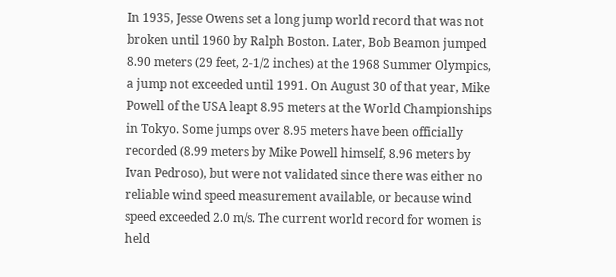In 1935, Jesse Owens set a long jump world record that was not broken until 1960 by Ralph Boston. Later, Bob Beamon jumped 8.90 meters (29 feet, 2-1/2 inches) at the 1968 Summer Olympics, a jump not exceeded until 1991. On August 30 of that year, Mike Powell of the USA leapt 8.95 meters at the World Championships in Tokyo. Some jumps over 8.95 meters have been officially recorded (8.99 meters by Mike Powell himself, 8.96 meters by Ivan Pedroso), but were not validated since there was either no reliable wind speed measurement available, or because wind speed exceeded 2.0 m/s. The current world record for women is held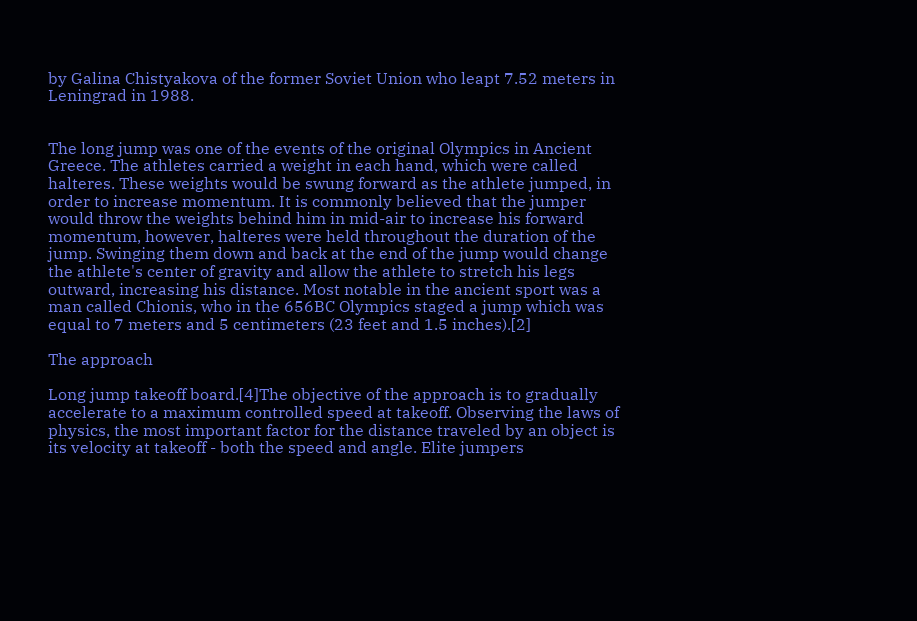by Galina Chistyakova of the former Soviet Union who leapt 7.52 meters in Leningrad in 1988.


The long jump was one of the events of the original Olympics in Ancient Greece. The athletes carried a weight in each hand, which were called halteres. These weights would be swung forward as the athlete jumped, in order to increase momentum. It is commonly believed that the jumper would throw the weights behind him in mid-air to increase his forward momentum, however, halteres were held throughout the duration of the jump. Swinging them down and back at the end of the jump would change the athlete's center of gravity and allow the athlete to stretch his legs outward, increasing his distance. Most notable in the ancient sport was a man called Chionis, who in the 656BC Olympics staged a jump which was equal to 7 meters and 5 centimeters (23 feet and 1.5 inches).[2]

The approach

Long jump takeoff board.[4]The objective of the approach is to gradually accelerate to a maximum controlled speed at takeoff. Observing the laws of physics, the most important factor for the distance traveled by an object is its velocity at takeoff - both the speed and angle. Elite jumpers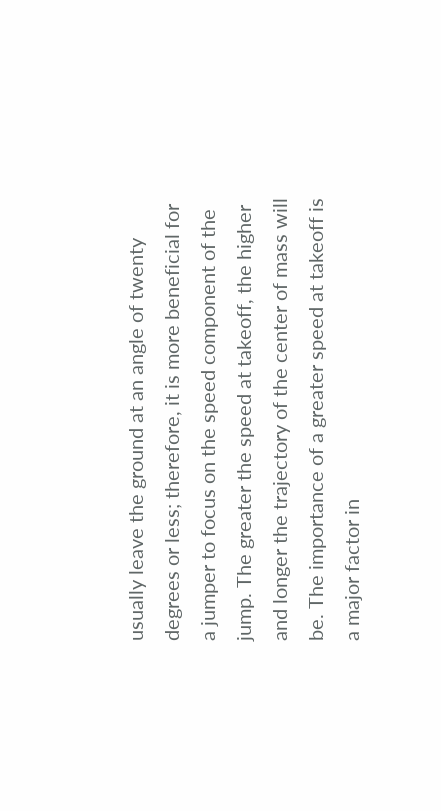usually leave the ground at an angle of twenty degrees or less; therefore, it is more beneficial for a jumper to focus on the speed component of the jump. The greater the speed at takeoff, the higher and longer the trajectory of the center of mass will be. The importance of a greater speed at takeoff is a major factor in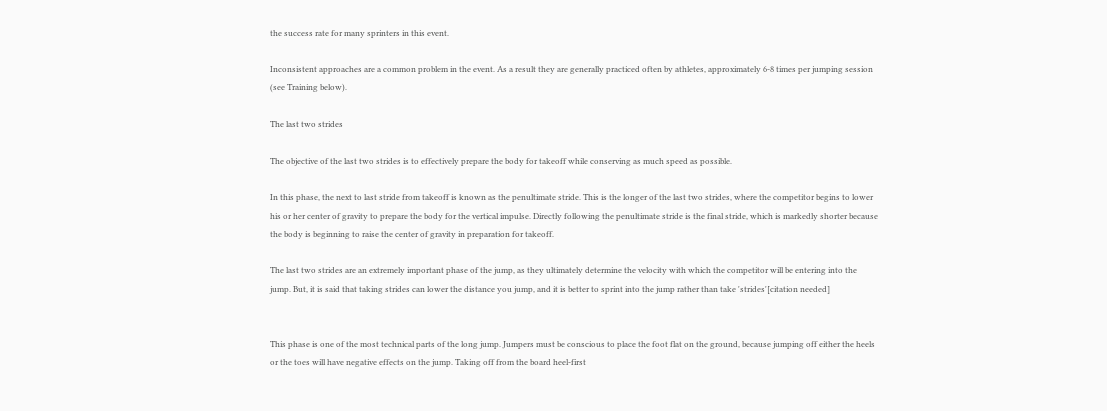the success rate for many sprinters in this event.

Inconsistent approaches are a common problem in the event. As a result they are generally practiced often by athletes, approximately 6-8 times per jumping session (see Training below).

The last two strides

The objective of the last two strides is to effectively prepare the body for takeoff while conserving as much speed as possible.

In this phase, the next to last stride from takeoff is known as the penultimate stride. This is the longer of the last two strides, where the competitor begins to lower his or her center of gravity to prepare the body for the vertical impulse. Directly following the penultimate stride is the final stride, which is markedly shorter because the body is beginning to raise the center of gravity in preparation for takeoff.

The last two strides are an extremely important phase of the jump, as they ultimately determine the velocity with which the competitor will be entering into the jump. But, it is said that taking strides can lower the distance you jump, and it is better to sprint into the jump rather than take 'strides'[citation needed]


This phase is one of the most technical parts of the long jump. Jumpers must be conscious to place the foot flat on the ground, because jumping off either the heels or the toes will have negative effects on the jump. Taking off from the board heel-first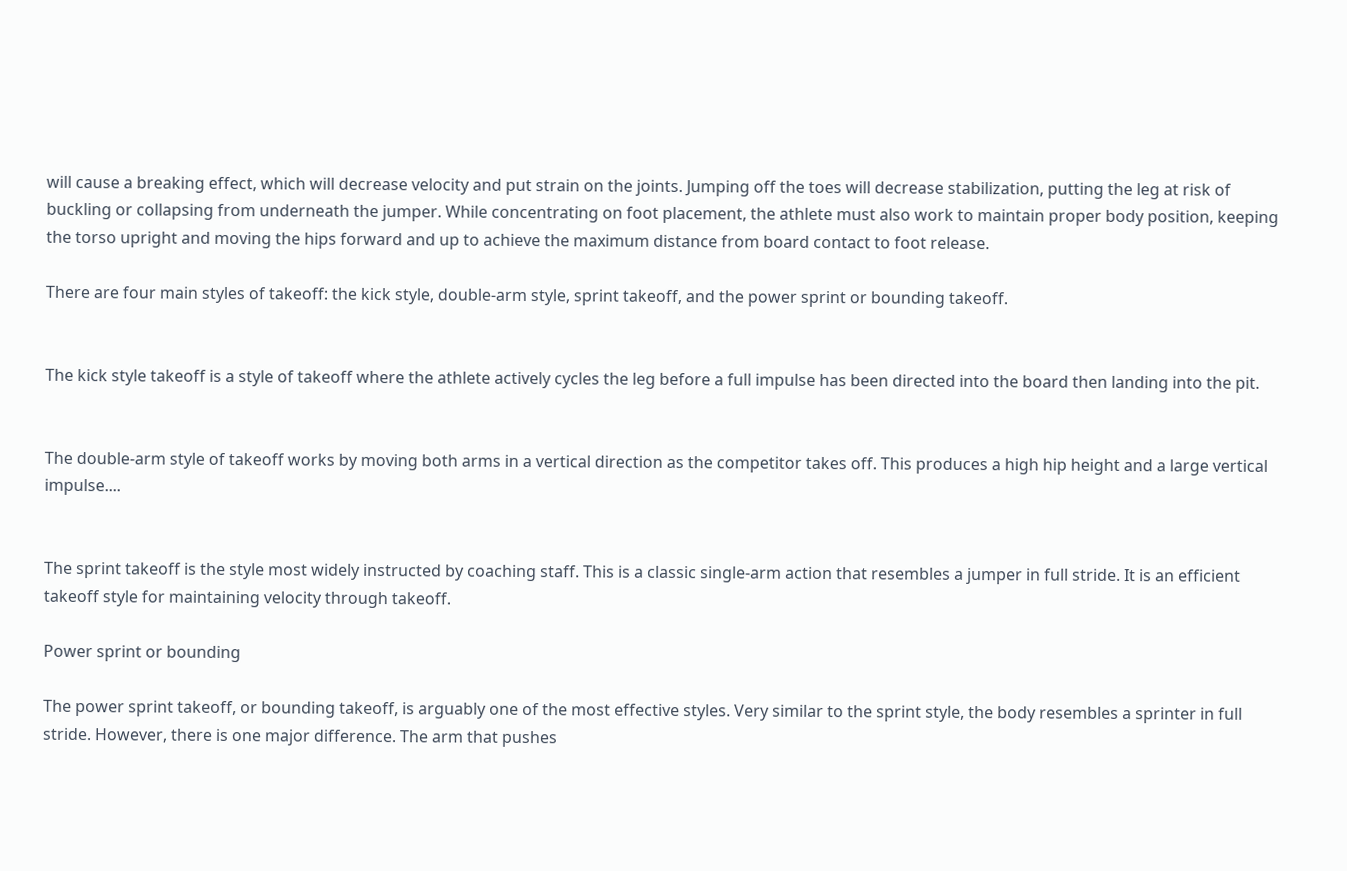will cause a breaking effect, which will decrease velocity and put strain on the joints. Jumping off the toes will decrease stabilization, putting the leg at risk of buckling or collapsing from underneath the jumper. While concentrating on foot placement, the athlete must also work to maintain proper body position, keeping the torso upright and moving the hips forward and up to achieve the maximum distance from board contact to foot release.

There are four main styles of takeoff: the kick style, double-arm style, sprint takeoff, and the power sprint or bounding takeoff.


The kick style takeoff is a style of takeoff where the athlete actively cycles the leg before a full impulse has been directed into the board then landing into the pit.


The double-arm style of takeoff works by moving both arms in a vertical direction as the competitor takes off. This produces a high hip height and a large vertical impulse....


The sprint takeoff is the style most widely instructed by coaching staff. This is a classic single-arm action that resembles a jumper in full stride. It is an efficient takeoff style for maintaining velocity through takeoff.

Power sprint or bounding

The power sprint takeoff, or bounding takeoff, is arguably one of the most effective styles. Very similar to the sprint style, the body resembles a sprinter in full stride. However, there is one major difference. The arm that pushes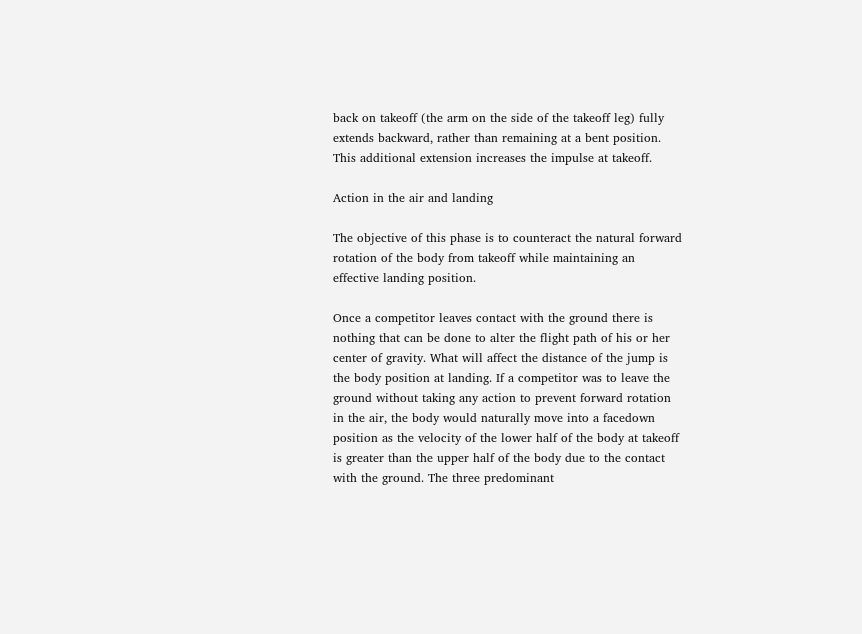back on takeoff (the arm on the side of the takeoff leg) fully extends backward, rather than remaining at a bent position. This additional extension increases the impulse at takeoff.

Action in the air and landing

The objective of this phase is to counteract the natural forward rotation of the body from takeoff while maintaining an effective landing position.

Once a competitor leaves contact with the ground there is nothing that can be done to alter the flight path of his or her center of gravity. What will affect the distance of the jump is the body position at landing. If a competitor was to leave the ground without taking any action to prevent forward rotation in the air, the body would naturally move into a facedown position as the velocity of the lower half of the body at takeoff is greater than the upper half of the body due to the contact with the ground. The three predominant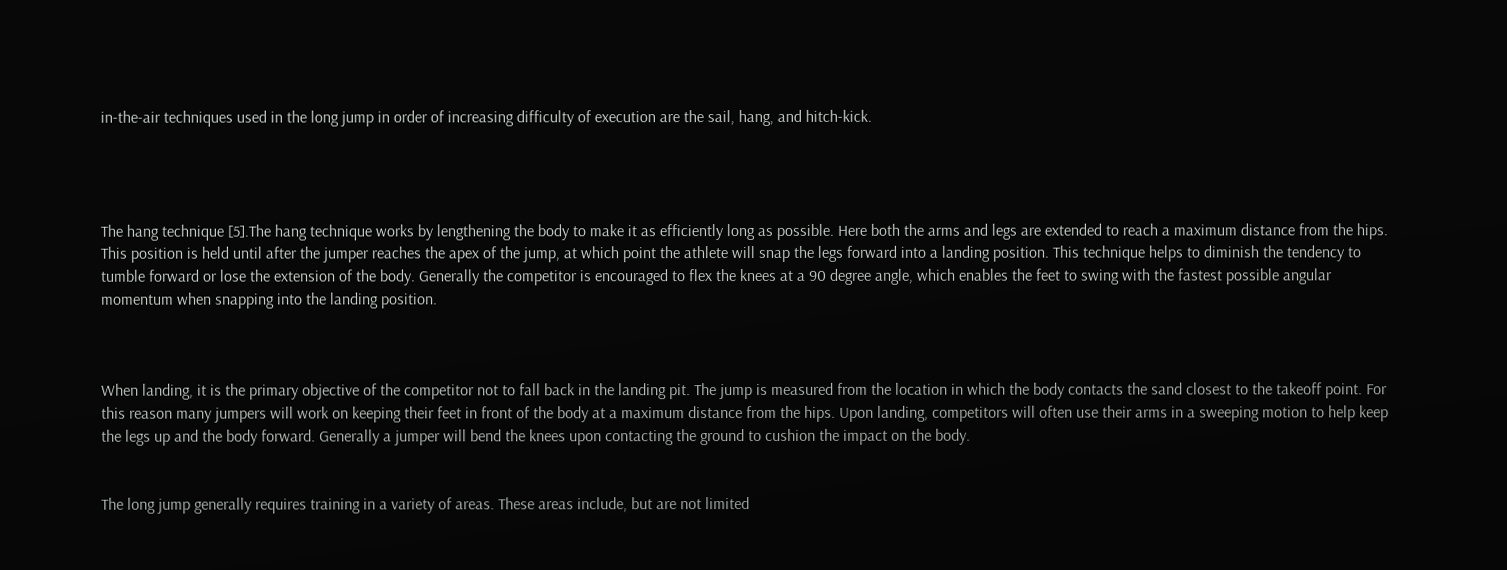in-the-air techniques used in the long jump in order of increasing difficulty of execution are the sail, hang, and hitch-kick.




The hang technique [5].The hang technique works by lengthening the body to make it as efficiently long as possible. Here both the arms and legs are extended to reach a maximum distance from the hips. This position is held until after the jumper reaches the apex of the jump, at which point the athlete will snap the legs forward into a landing position. This technique helps to diminish the tendency to tumble forward or lose the extension of the body. Generally the competitor is encouraged to flex the knees at a 90 degree angle, which enables the feet to swing with the fastest possible angular momentum when snapping into the landing position.



When landing, it is the primary objective of the competitor not to fall back in the landing pit. The jump is measured from the location in which the body contacts the sand closest to the takeoff point. For this reason many jumpers will work on keeping their feet in front of the body at a maximum distance from the hips. Upon landing, competitors will often use their arms in a sweeping motion to help keep the legs up and the body forward. Generally a jumper will bend the knees upon contacting the ground to cushion the impact on the body.


The long jump generally requires training in a variety of areas. These areas include, but are not limited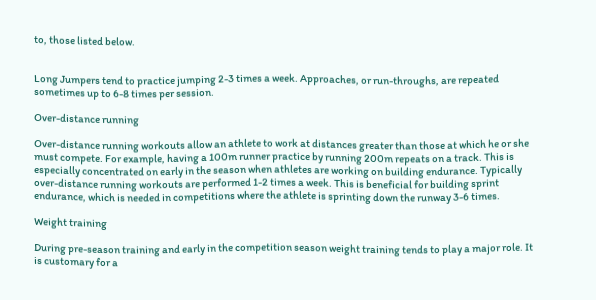to, those listed below.


Long Jumpers tend to practice jumping 2-3 times a week. Approaches, or run-throughs, are repeated sometimes up to 6-8 times per session.

Over-distance running

Over-distance running workouts allow an athlete to work at distances greater than those at which he or she must compete. For example, having a 100m runner practice by running 200m repeats on a track. This is especially concentrated on early in the season when athletes are working on building endurance. Typically over-distance running workouts are performed 1-2 times a week. This is beneficial for building sprint endurance, which is needed in competitions where the athlete is sprinting down the runway 3-6 times.

Weight training

During pre-season training and early in the competition season weight training tends to play a major role. It is customary for a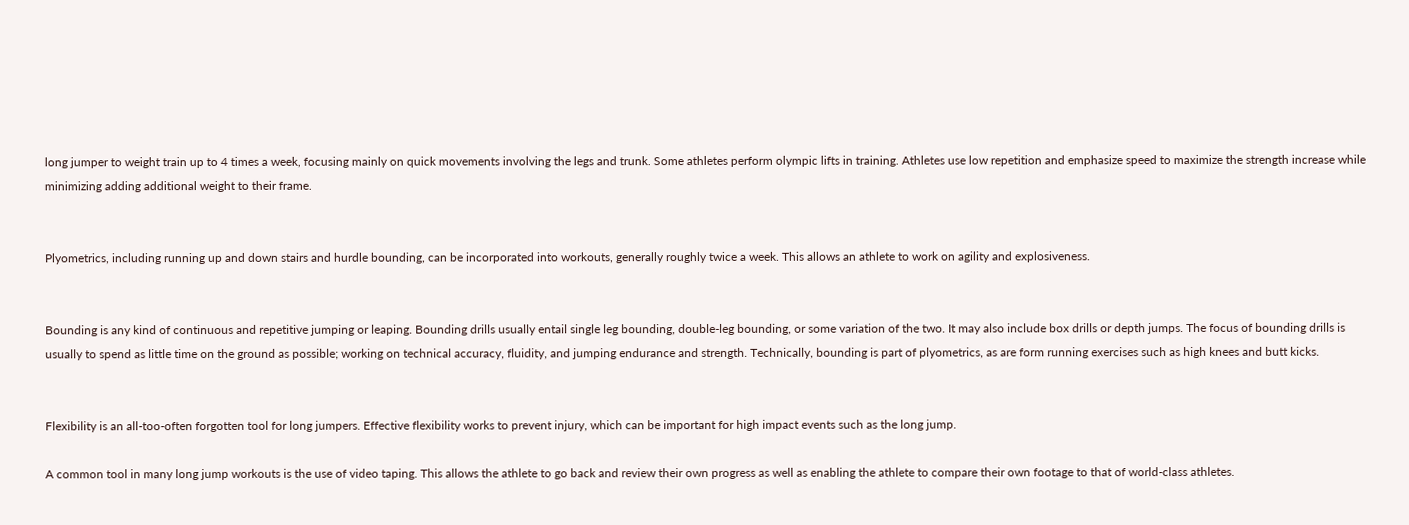long jumper to weight train up to 4 times a week, focusing mainly on quick movements involving the legs and trunk. Some athletes perform olympic lifts in training. Athletes use low repetition and emphasize speed to maximize the strength increase while minimizing adding additional weight to their frame.


Plyometrics, including running up and down stairs and hurdle bounding, can be incorporated into workouts, generally roughly twice a week. This allows an athlete to work on agility and explosiveness.


Bounding is any kind of continuous and repetitive jumping or leaping. Bounding drills usually entail single leg bounding, double-leg bounding, or some variation of the two. It may also include box drills or depth jumps. The focus of bounding drills is usually to spend as little time on the ground as possible; working on technical accuracy, fluidity, and jumping endurance and strength. Technically, bounding is part of plyometrics, as are form running exercises such as high knees and butt kicks.


Flexibility is an all-too-often forgotten tool for long jumpers. Effective flexibility works to prevent injury, which can be important for high impact events such as the long jump.

A common tool in many long jump workouts is the use of video taping. This allows the athlete to go back and review their own progress as well as enabling the athlete to compare their own footage to that of world-class athletes.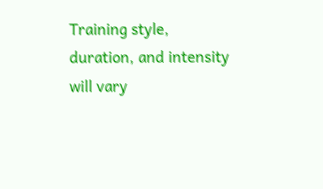Training style, duration, and intensity will vary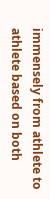immensely from athlete to athlete based on both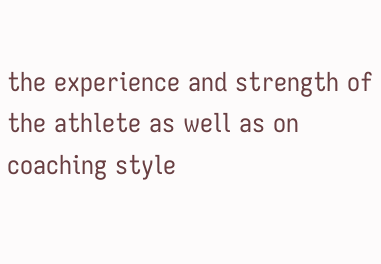the experience and strength of the athlete as well as on coaching style